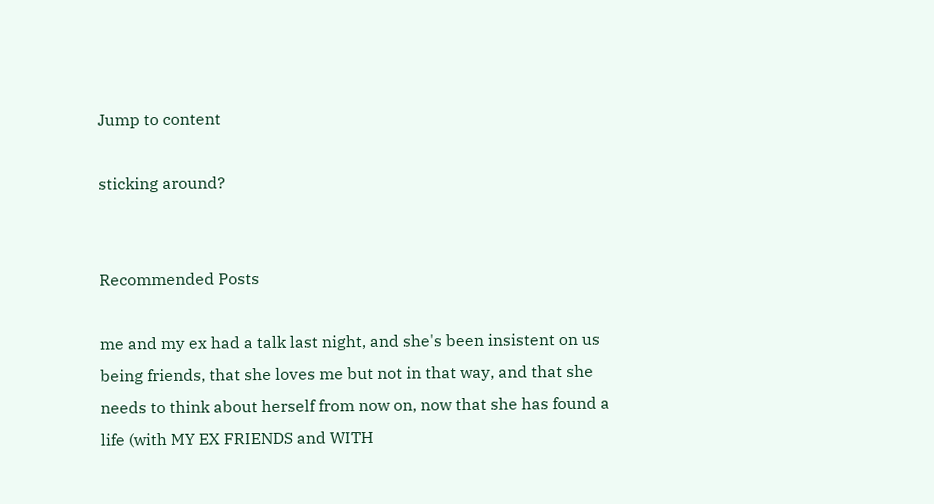Jump to content

sticking around?


Recommended Posts

me and my ex had a talk last night, and she's been insistent on us being friends, that she loves me but not in that way, and that she needs to think about herself from now on, now that she has found a life (with MY EX FRIENDS and WITH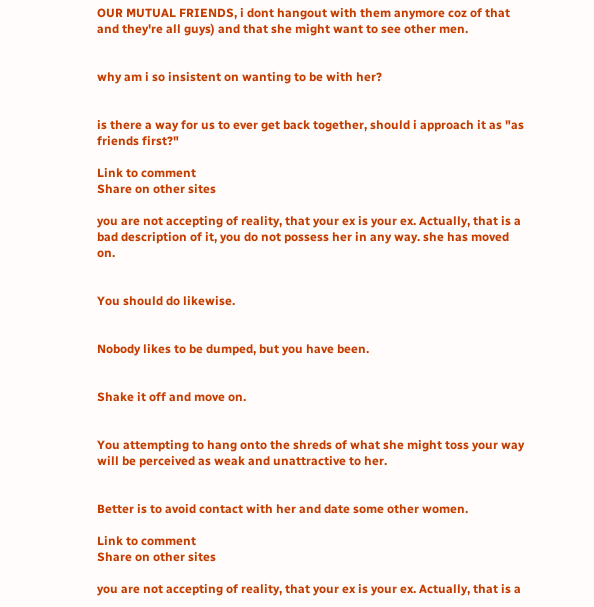OUR MUTUAL FRIENDS, i dont hangout with them anymore coz of that and they're all guys) and that she might want to see other men.


why am i so insistent on wanting to be with her?


is there a way for us to ever get back together, should i approach it as "as friends first?"

Link to comment
Share on other sites

you are not accepting of reality, that your ex is your ex. Actually, that is a bad description of it, you do not possess her in any way. she has moved on.


You should do likewise.


Nobody likes to be dumped, but you have been.


Shake it off and move on.


You attempting to hang onto the shreds of what she might toss your way will be perceived as weak and unattractive to her.


Better is to avoid contact with her and date some other women.

Link to comment
Share on other sites

you are not accepting of reality, that your ex is your ex. Actually, that is a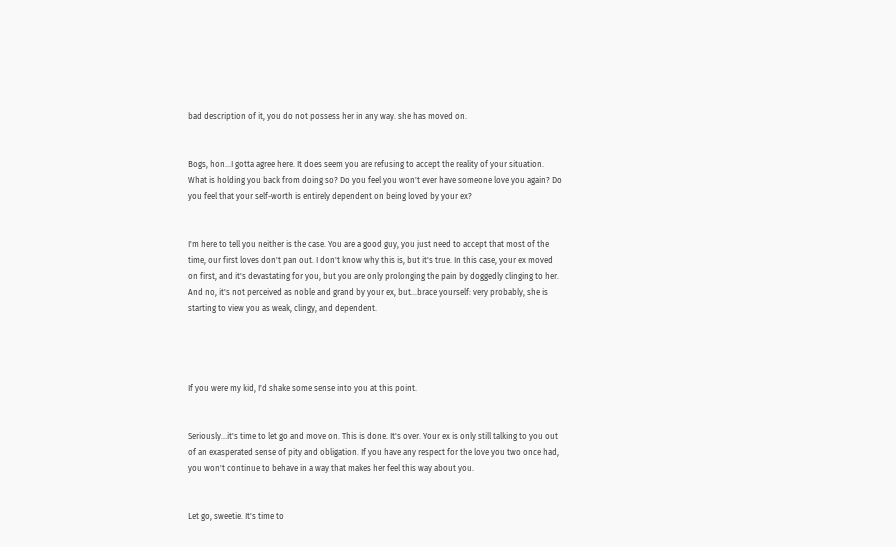bad description of it, you do not possess her in any way. she has moved on.


Bogs, hon...I gotta agree here. It does seem you are refusing to accept the reality of your situation. What is holding you back from doing so? Do you feel you won't ever have someone love you again? Do you feel that your self-worth is entirely dependent on being loved by your ex?


I'm here to tell you neither is the case. You are a good guy, you just need to accept that most of the time, our first loves don't pan out. I don't know why this is, but it's true. In this case, your ex moved on first, and it's devastating for you, but you are only prolonging the pain by doggedly clinging to her. And no, it's not perceived as noble and grand by your ex, but...brace yourself: very probably, she is starting to view you as weak, clingy, and dependent.




If you were my kid, I'd shake some sense into you at this point.


Seriously...it's time to let go and move on. This is done. It's over. Your ex is only still talking to you out of an exasperated sense of pity and obligation. If you have any respect for the love you two once had, you won't continue to behave in a way that makes her feel this way about you.


Let go, sweetie. It's time to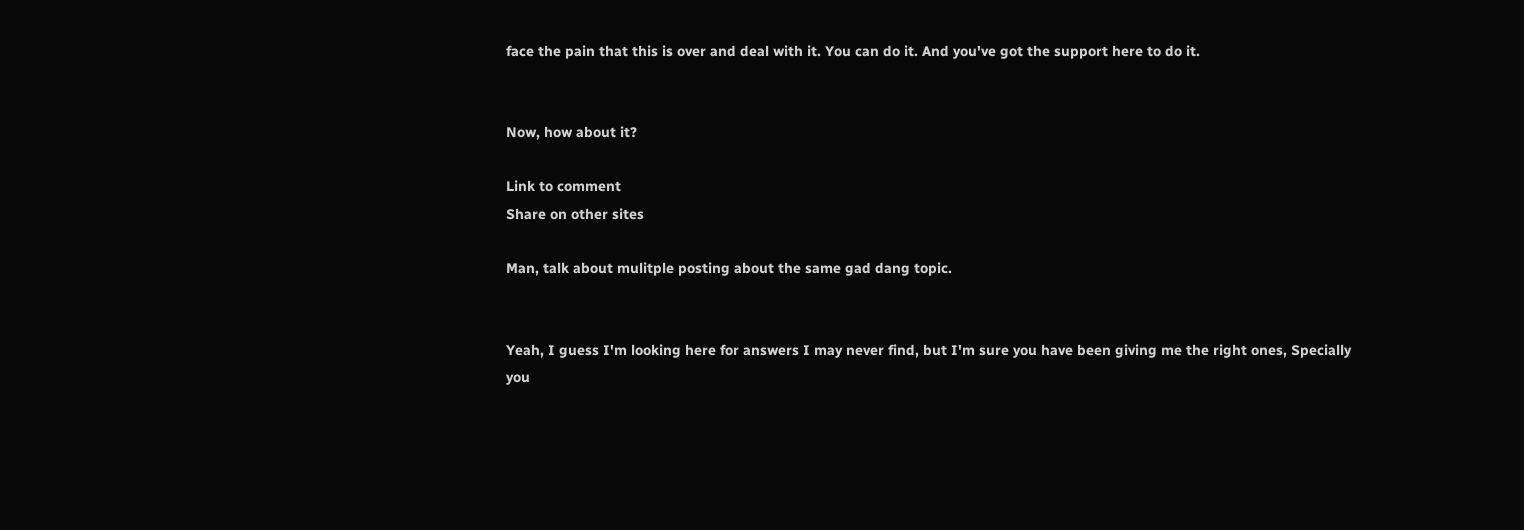face the pain that this is over and deal with it. You can do it. And you've got the support here to do it.


Now, how about it?

Link to comment
Share on other sites

Man, talk about mulitple posting about the same gad dang topic.


Yeah, I guess I'm looking here for answers I may never find, but I'm sure you have been giving me the right ones, Specially you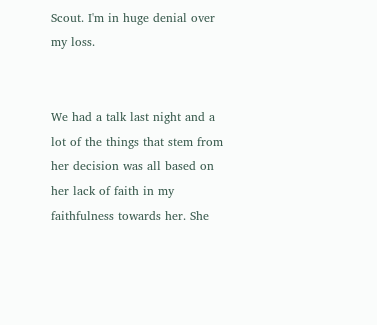Scout. I'm in huge denial over my loss.


We had a talk last night and a lot of the things that stem from her decision was all based on her lack of faith in my faithfulness towards her. She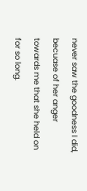never saw the goodness I did, becuase of her anger towards me that she held on for so long.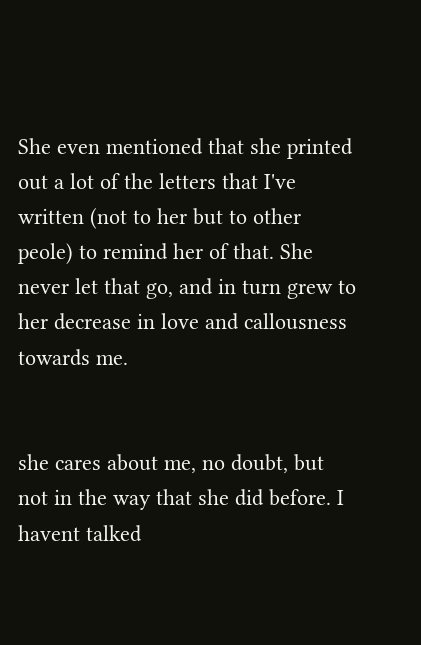She even mentioned that she printed out a lot of the letters that I've written (not to her but to other peole) to remind her of that. She never let that go, and in turn grew to her decrease in love and callousness towards me.


she cares about me, no doubt, but not in the way that she did before. I havent talked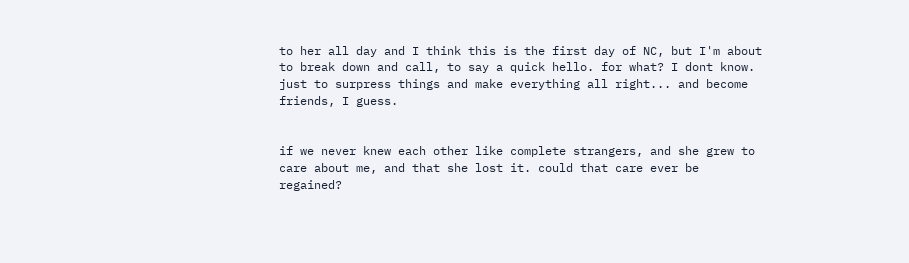to her all day and I think this is the first day of NC, but I'm about to break down and call, to say a quick hello. for what? I dont know. just to surpress things and make everything all right... and become friends, I guess.


if we never knew each other like complete strangers, and she grew to care about me, and that she lost it. could that care ever be regained?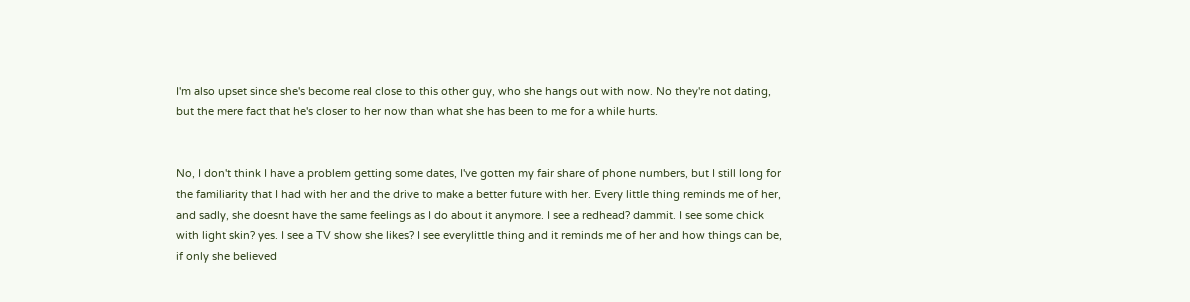I'm also upset since she's become real close to this other guy, who she hangs out with now. No they're not dating, but the mere fact that he's closer to her now than what she has been to me for a while hurts.


No, I don't think I have a problem getting some dates, I've gotten my fair share of phone numbers, but I still long for the familiarity that I had with her and the drive to make a better future with her. Every little thing reminds me of her, and sadly, she doesnt have the same feelings as I do about it anymore. I see a redhead? dammit. I see some chick with light skin? yes. I see a TV show she likes? I see everylittle thing and it reminds me of her and how things can be, if only she believed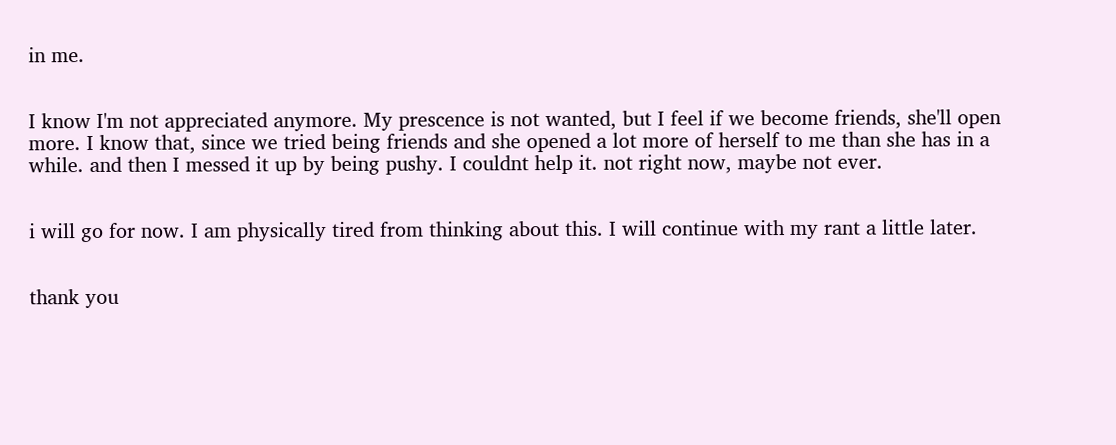in me.


I know I'm not appreciated anymore. My prescence is not wanted, but I feel if we become friends, she'll open more. I know that, since we tried being friends and she opened a lot more of herself to me than she has in a while. and then I messed it up by being pushy. I couldnt help it. not right now, maybe not ever.


i will go for now. I am physically tired from thinking about this. I will continue with my rant a little later.


thank you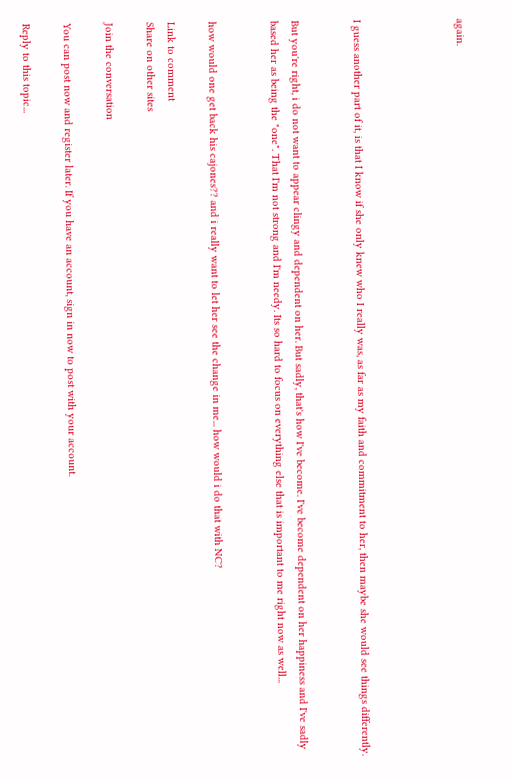again.




I guess another part of it, is that I know if she only knew who I really was, as far as my faith and commitment to her, then maybe she would see things differently.


But you're right, i do not want to appear clingy and dependent on her. But sadly, that's how I've become. I've become dependent on her happiness and I've sadly based her as being the "one". That I'm not strong and I'm needy. Its so hard to focus on everything else that is important to me right now as well...


how would one get back his cajones?? and i really want to let her see the change in me... how would i do that with NC?

Link to comment
Share on other sites

Join the conversation

You can post now and register later. If you have an account, sign in now to post with your account.

Reply to this topic...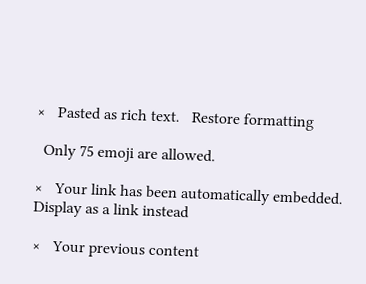×   Pasted as rich text.   Restore formatting

  Only 75 emoji are allowed.

×   Your link has been automatically embedded.   Display as a link instead

×   Your previous content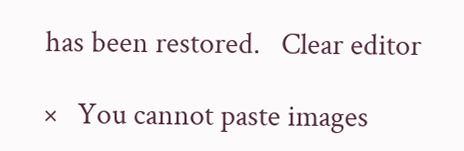has been restored.   Clear editor

×   You cannot paste images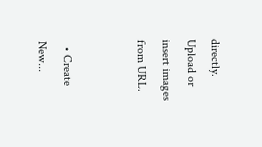directly. Upload or insert images from URL.


  • Create New...